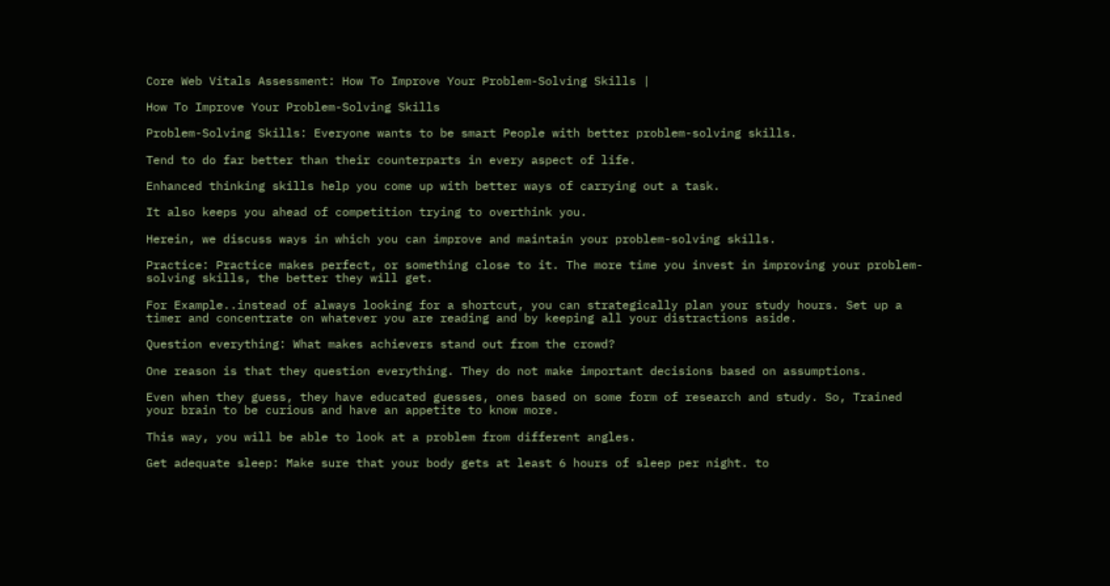Core Web Vitals Assessment: How To Improve Your Problem-Solving Skills |

How To Improve Your Problem-Solving Skills

Problem-Solving Skills: Everyone wants to be smart People with better problem-solving skills.

Tend to do far better than their counterparts in every aspect of life.

Enhanced thinking skills help you come up with better ways of carrying out a task.

It also keeps you ahead of competition trying to overthink you.

Herein, we discuss ways in which you can improve and maintain your problem-solving skills.

Practice: Practice makes perfect, or something close to it. The more time you invest in improving your problem-solving skills, the better they will get.

For Example..instead of always looking for a shortcut, you can strategically plan your study hours. Set up a timer and concentrate on whatever you are reading and by keeping all your distractions aside.

Question everything: What makes achievers stand out from the crowd?

One reason is that they question everything. They do not make important decisions based on assumptions.

Even when they guess, they have educated guesses, ones based on some form of research and study. So, Trained your brain to be curious and have an appetite to know more.

This way, you will be able to look at a problem from different angles.

Get adequate sleep: Make sure that your body gets at least 6 hours of sleep per night. to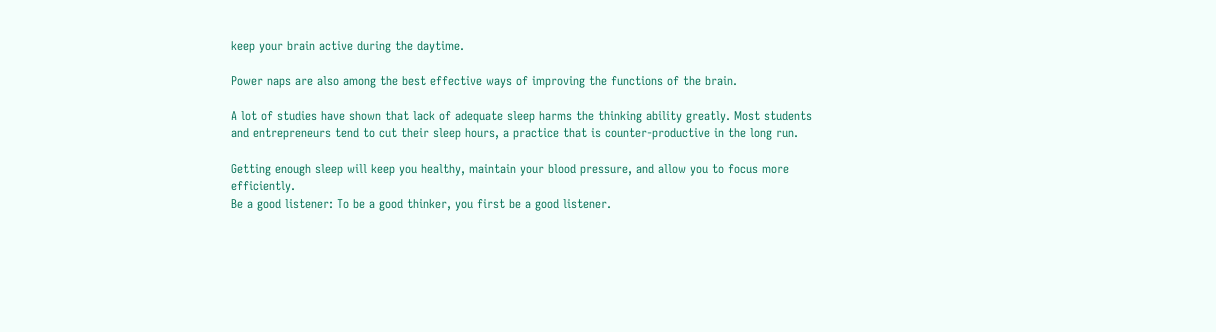keep your brain active during the daytime.

Power naps are also among the best effective ways of improving the functions of the brain.

A lot of studies have shown that lack of adequate sleep harms the thinking ability greatly. Most students and entrepreneurs tend to cut their sleep hours, a practice that is counter-productive in the long run.

Getting enough sleep will keep you healthy, maintain your blood pressure, and allow you to focus more efficiently.
Be a good listener: To be a good thinker, you first be a good listener.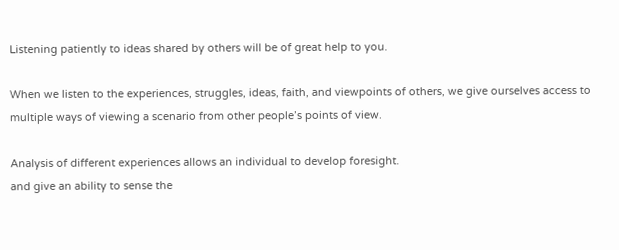Listening patiently to ideas shared by others will be of great help to you.

When we listen to the experiences, struggles, ideas, faith, and viewpoints of others, we give ourselves access to multiple ways of viewing a scenario from other people’s points of view.

Analysis of different experiences allows an individual to develop foresight.
and give an ability to sense the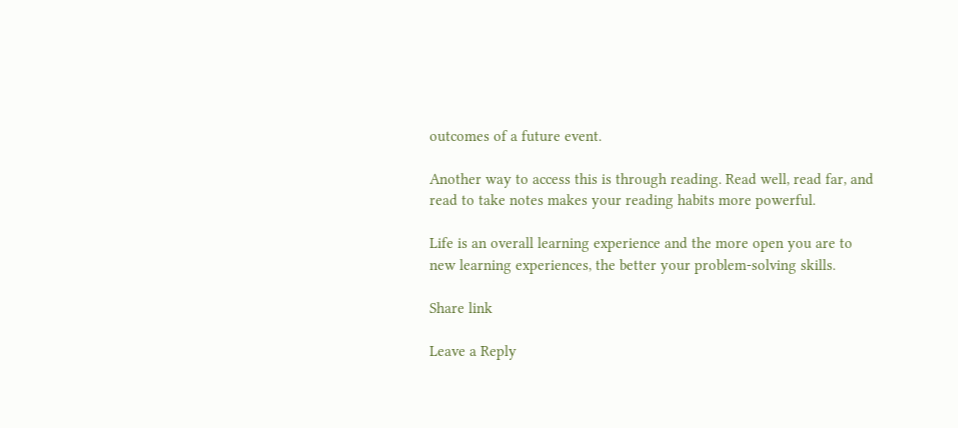outcomes of a future event.

Another way to access this is through reading. Read well, read far, and read to take notes makes your reading habits more powerful.

Life is an overall learning experience and the more open you are to new learning experiences, the better your problem-solving skills.

Share link

Leave a Reply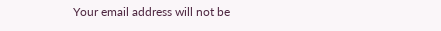Your email address will not be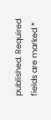published. Required fields are marked *